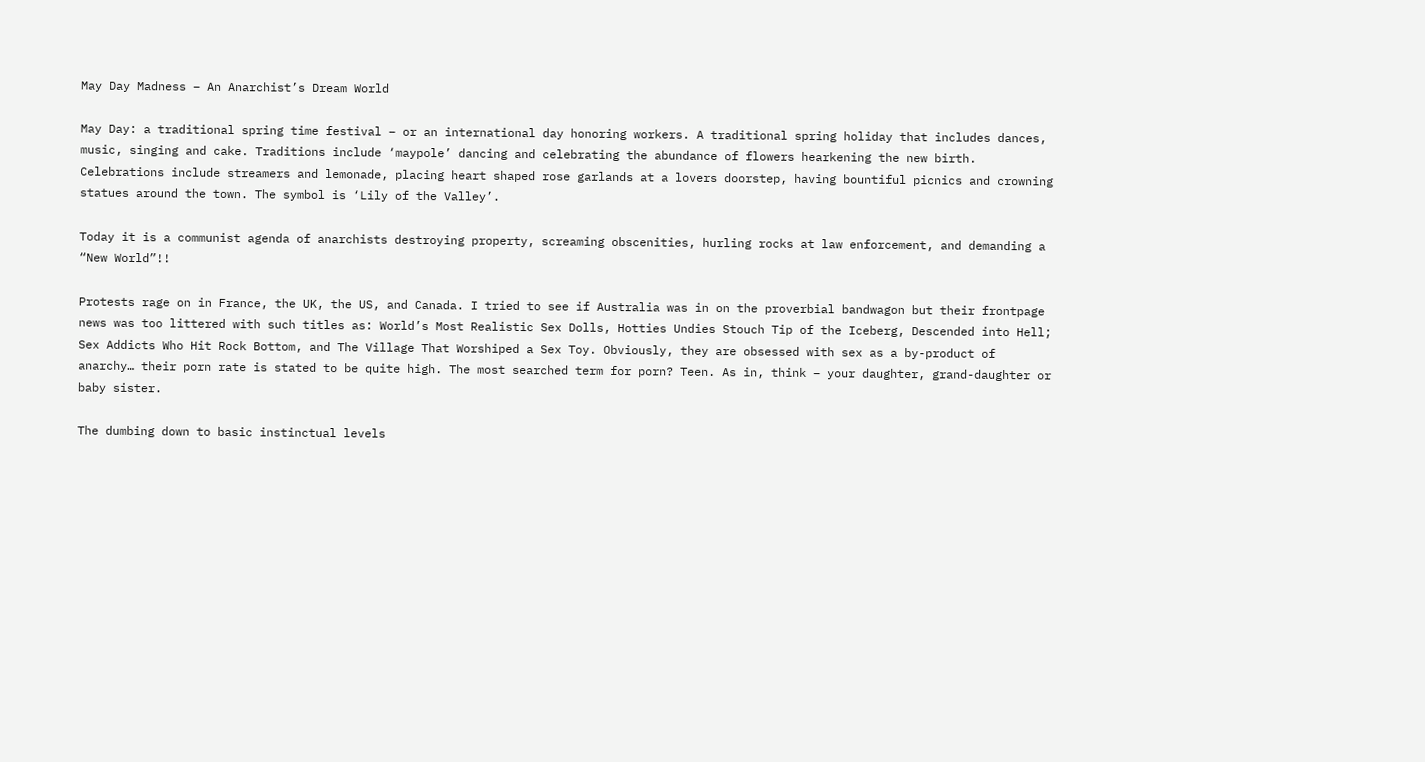May Day Madness – An Anarchist’s Dream World

May Day: a traditional spring time festival – or an international day honoring workers. A traditional spring holiday that includes dances, music, singing and cake. Traditions include ‘maypole’ dancing and celebrating the abundance of flowers hearkening the new birth. Celebrations include streamers and lemonade, placing heart shaped rose garlands at a lovers doorstep, having bountiful picnics and crowning statues around the town. The symbol is ‘Lily of the Valley’.

Today it is a communist agenda of anarchists destroying property, screaming obscenities, hurling rocks at law enforcement, and demanding a “New World”!!

Protests rage on in France, the UK, the US, and Canada. I tried to see if Australia was in on the proverbial bandwagon but their frontpage news was too littered with such titles as: World’s Most Realistic Sex Dolls, Hotties Undies Stouch Tip of the Iceberg, Descended into Hell; Sex Addicts Who Hit Rock Bottom, and The Village That Worshiped a Sex Toy. Obviously, they are obsessed with sex as a by-product of anarchy… their porn rate is stated to be quite high. The most searched term for porn? Teen. As in, think – your daughter, grand-daughter or baby sister.

The dumbing down to basic instinctual levels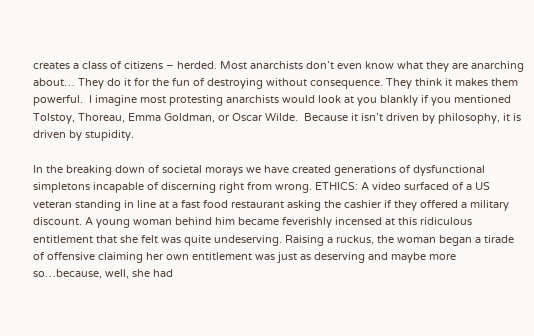creates a class of citizens – herded. Most anarchists don’t even know what they are anarching about… They do it for the fun of destroying without consequence. They think it makes them powerful.  I imagine most protesting anarchists would look at you blankly if you mentioned Tolstoy, Thoreau, Emma Goldman, or Oscar Wilde.  Because it isn’t driven by philosophy, it is driven by stupidity.

In the breaking down of societal morays we have created generations of dysfunctional simpletons incapable of discerning right from wrong. ETHICS: A video surfaced of a US veteran standing in line at a fast food restaurant asking the cashier if they offered a military discount. A young woman behind him became feverishly incensed at this ridiculous entitlement that she felt was quite undeserving. Raising a ruckus, the woman began a tirade of offensive claiming her own entitlement was just as deserving and maybe more so…because, well, she had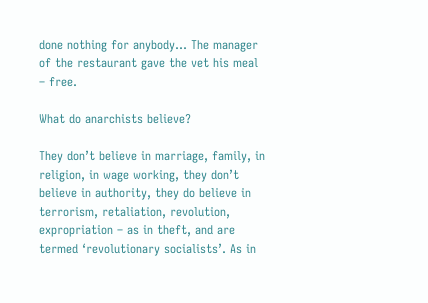done nothing for anybody… The manager of the restaurant gave the vet his meal – free.

What do anarchists believe?

They don’t believe in marriage, family, in religion, in wage working, they don’t believe in authority, they do believe in terrorism, retaliation, revolution, expropriation – as in theft, and are termed ‘revolutionary socialists’. As in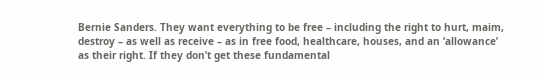Bernie Sanders. They want everything to be free – including the right to hurt, maim, destroy – as well as receive – as in free food, healthcare, houses, and an ‘allowance’ as their right. If they don’t get these fundamental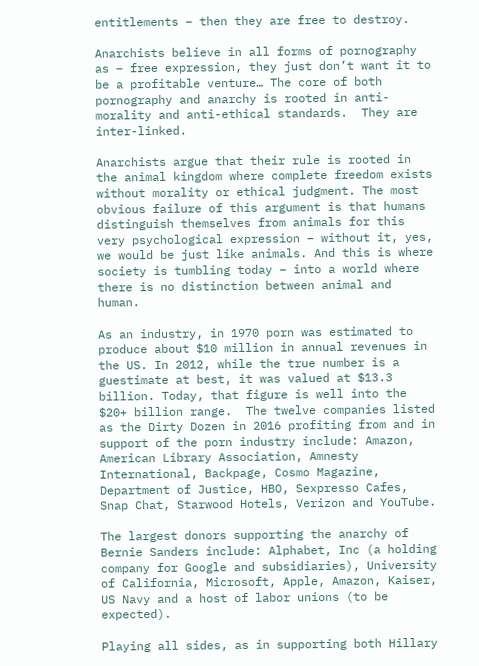entitlements – then they are free to destroy.

Anarchists believe in all forms of pornography as – free expression, they just don’t want it to be a profitable venture… The core of both pornography and anarchy is rooted in anti-morality and anti-ethical standards.  They are inter-linked.

Anarchists argue that their rule is rooted in the animal kingdom where complete freedom exists without morality or ethical judgment. The most obvious failure of this argument is that humans distinguish themselves from animals for this very psychological expression – without it, yes, we would be just like animals. And this is where society is tumbling today – into a world where there is no distinction between animal and human.

As an industry, in 1970 porn was estimated to produce about $10 million in annual revenues in the US. In 2012, while the true number is a guestimate at best, it was valued at $13.3 billion. Today, that figure is well into the $20+ billion range.  The twelve companies listed as the Dirty Dozen in 2016 profiting from and in support of the porn industry include: Amazon, American Library Association, Amnesty International, Backpage, Cosmo Magazine, Department of Justice, HBO, Sexpresso Cafes, Snap Chat, Starwood Hotels, Verizon and YouTube.

The largest donors supporting the anarchy of Bernie Sanders include: Alphabet, Inc (a holding company for Google and subsidiaries), University of California, Microsoft, Apple, Amazon, Kaiser, US Navy and a host of labor unions (to be expected).

Playing all sides, as in supporting both Hillary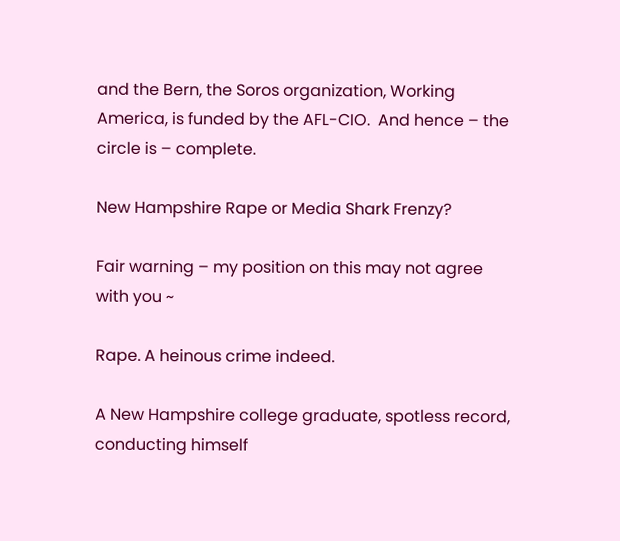and the Bern, the Soros organization, Working America, is funded by the AFL-CIO.  And hence – the circle is – complete.

New Hampshire Rape or Media Shark Frenzy?

Fair warning – my position on this may not agree with you ~

Rape. A heinous crime indeed.

A New Hampshire college graduate, spotless record, conducting himself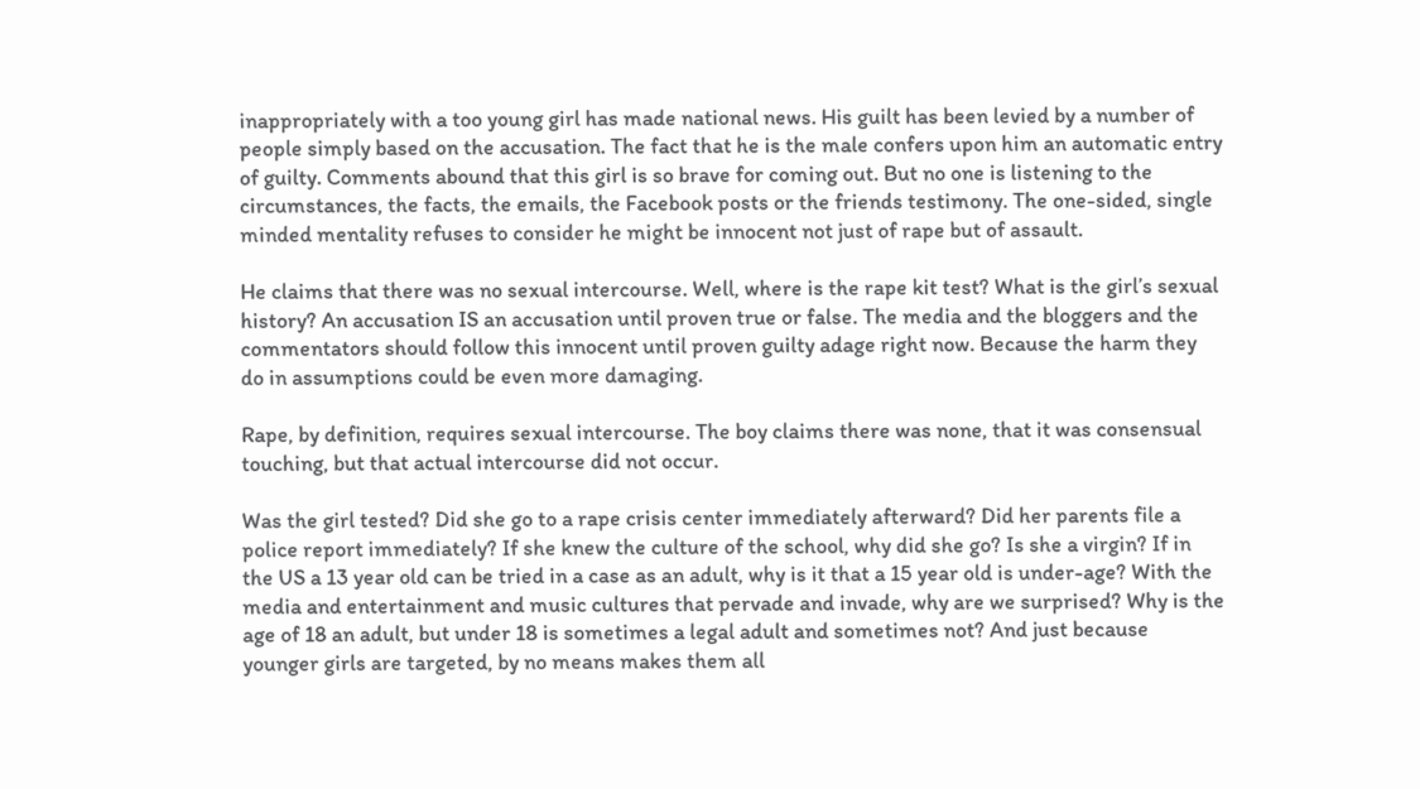inappropriately with a too young girl has made national news. His guilt has been levied by a number of people simply based on the accusation. The fact that he is the male confers upon him an automatic entry of guilty. Comments abound that this girl is so brave for coming out. But no one is listening to the circumstances, the facts, the emails, the Facebook posts or the friends testimony. The one-sided, single minded mentality refuses to consider he might be innocent not just of rape but of assault.

He claims that there was no sexual intercourse. Well, where is the rape kit test? What is the girl’s sexual history? An accusation IS an accusation until proven true or false. The media and the bloggers and the commentators should follow this innocent until proven guilty adage right now. Because the harm they do in assumptions could be even more damaging.

Rape, by definition, requires sexual intercourse. The boy claims there was none, that it was consensual touching, but that actual intercourse did not occur.

Was the girl tested? Did she go to a rape crisis center immediately afterward? Did her parents file a police report immediately? If she knew the culture of the school, why did she go? Is she a virgin? If in the US a 13 year old can be tried in a case as an adult, why is it that a 15 year old is under-age? With the media and entertainment and music cultures that pervade and invade, why are we surprised? Why is the age of 18 an adult, but under 18 is sometimes a legal adult and sometimes not? And just because younger girls are targeted, by no means makes them all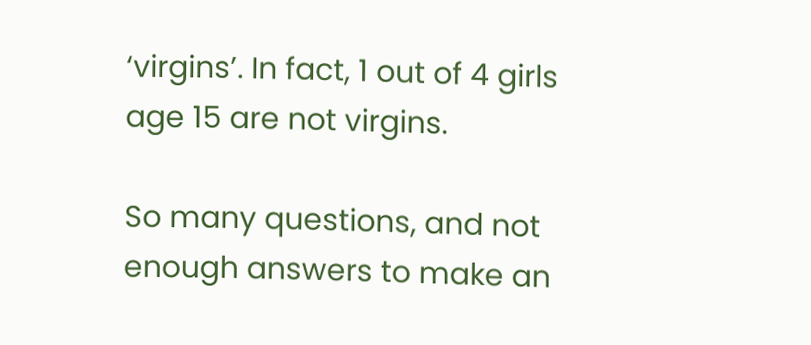‘virgins’. In fact, 1 out of 4 girls age 15 are not virgins.

So many questions, and not enough answers to make an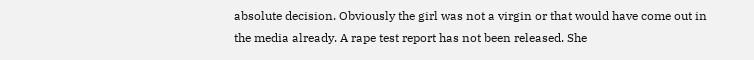absolute decision. Obviously the girl was not a virgin or that would have come out in the media already. A rape test report has not been released. She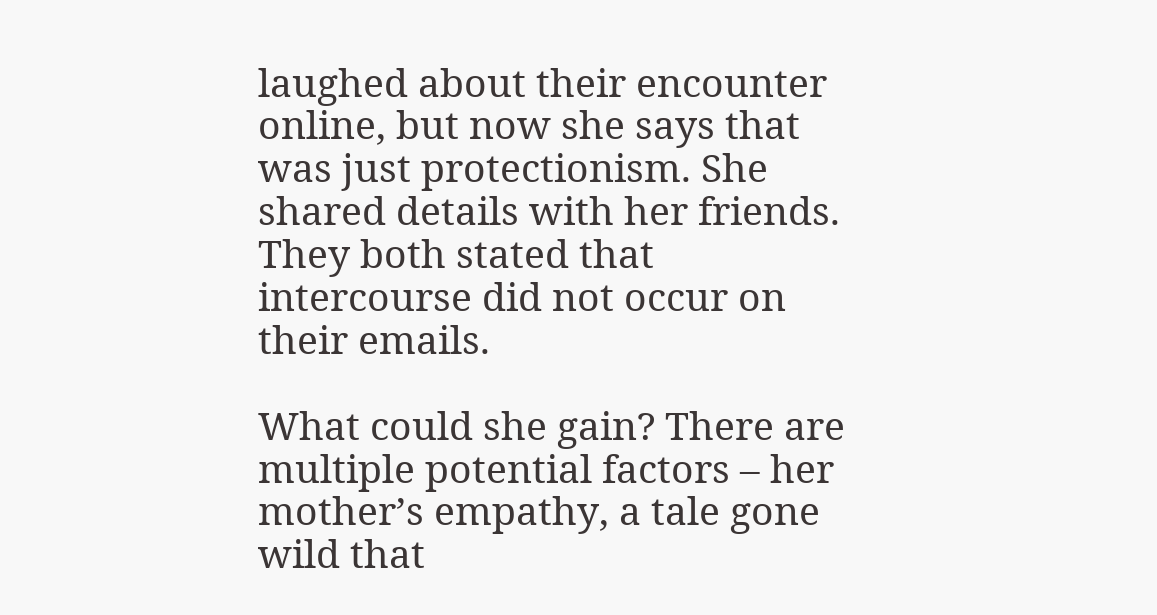laughed about their encounter online, but now she says that was just protectionism. She shared details with her friends. They both stated that intercourse did not occur on their emails.

What could she gain? There are multiple potential factors – her mother’s empathy, a tale gone wild that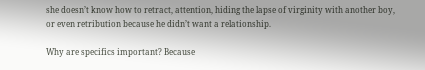she doesn’t know how to retract, attention, hiding the lapse of virginity with another boy, or even retribution because he didn’t want a relationship.

Why are specifics important? Because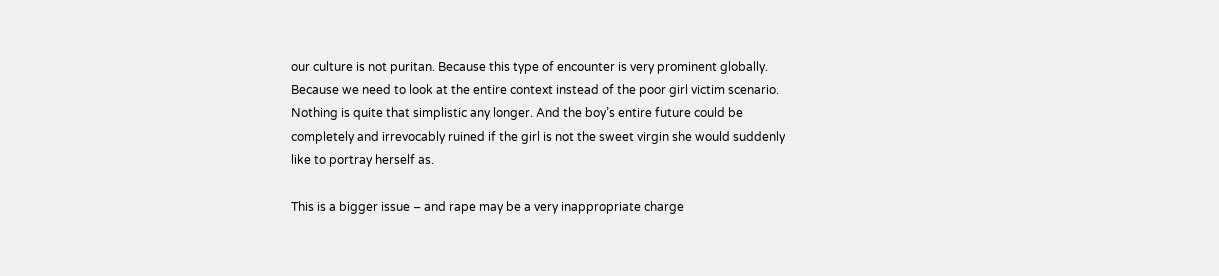our culture is not puritan. Because this type of encounter is very prominent globally. Because we need to look at the entire context instead of the poor girl victim scenario. Nothing is quite that simplistic any longer. And the boy’s entire future could be completely and irrevocably ruined if the girl is not the sweet virgin she would suddenly like to portray herself as.

This is a bigger issue – and rape may be a very inappropriate charge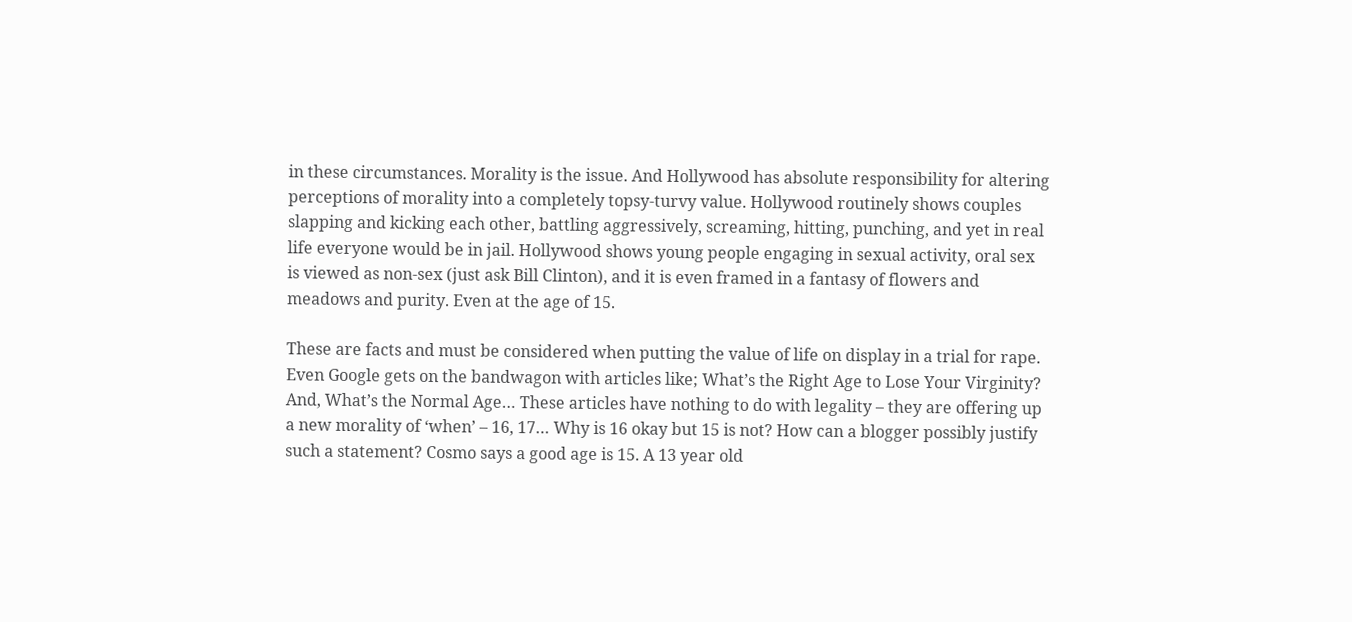in these circumstances. Morality is the issue. And Hollywood has absolute responsibility for altering perceptions of morality into a completely topsy-turvy value. Hollywood routinely shows couples slapping and kicking each other, battling aggressively, screaming, hitting, punching, and yet in real life everyone would be in jail. Hollywood shows young people engaging in sexual activity, oral sex is viewed as non-sex (just ask Bill Clinton), and it is even framed in a fantasy of flowers and meadows and purity. Even at the age of 15.

These are facts and must be considered when putting the value of life on display in a trial for rape. Even Google gets on the bandwagon with articles like; What’s the Right Age to Lose Your Virginity? And, What’s the Normal Age… These articles have nothing to do with legality – they are offering up a new morality of ‘when’ – 16, 17… Why is 16 okay but 15 is not? How can a blogger possibly justify such a statement? Cosmo says a good age is 15. A 13 year old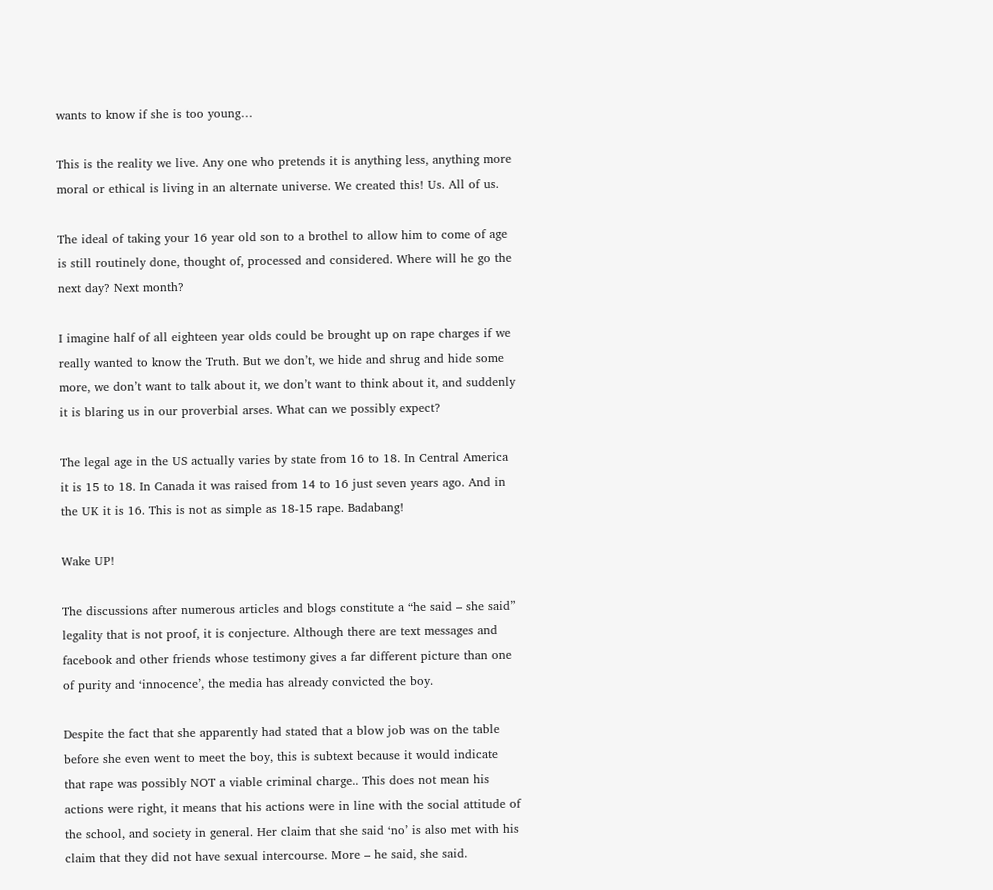wants to know if she is too young…

This is the reality we live. Any one who pretends it is anything less, anything more moral or ethical is living in an alternate universe. We created this! Us. All of us.

The ideal of taking your 16 year old son to a brothel to allow him to come of age is still routinely done, thought of, processed and considered. Where will he go the next day? Next month?

I imagine half of all eighteen year olds could be brought up on rape charges if we really wanted to know the Truth. But we don’t, we hide and shrug and hide some more, we don’t want to talk about it, we don’t want to think about it, and suddenly it is blaring us in our proverbial arses. What can we possibly expect?

The legal age in the US actually varies by state from 16 to 18. In Central America it is 15 to 18. In Canada it was raised from 14 to 16 just seven years ago. And in the UK it is 16. This is not as simple as 18-15 rape. Badabang!

Wake UP!

The discussions after numerous articles and blogs constitute a “he said – she said” legality that is not proof, it is conjecture. Although there are text messages and facebook and other friends whose testimony gives a far different picture than one of purity and ‘innocence’, the media has already convicted the boy.

Despite the fact that she apparently had stated that a blow job was on the table before she even went to meet the boy, this is subtext because it would indicate that rape was possibly NOT a viable criminal charge.. This does not mean his actions were right, it means that his actions were in line with the social attitude of the school, and society in general. Her claim that she said ‘no’ is also met with his claim that they did not have sexual intercourse. More – he said, she said.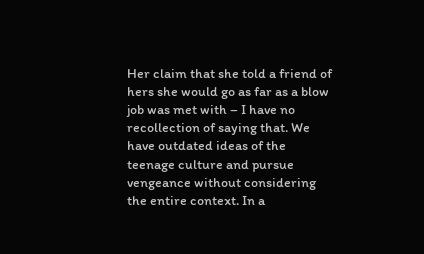Her claim that she told a friend of hers she would go as far as a blow job was met with – I have no recollection of saying that. We have outdated ideas of the teenage culture and pursue vengeance without considering the entire context. In a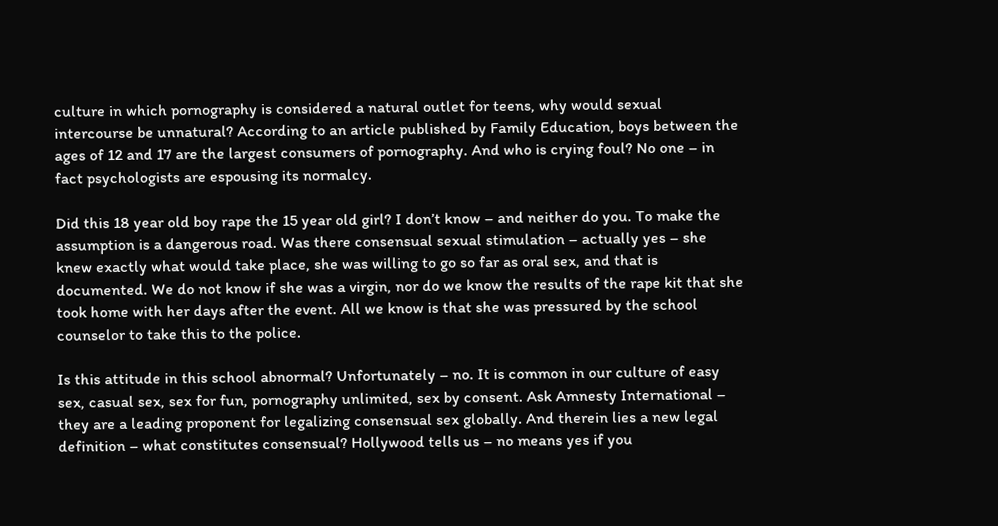culture in which pornography is considered a natural outlet for teens, why would sexual intercourse be unnatural? According to an article published by Family Education, boys between the ages of 12 and 17 are the largest consumers of pornography. And who is crying foul? No one – in fact psychologists are espousing its normalcy.

Did this 18 year old boy rape the 15 year old girl? I don’t know – and neither do you. To make the assumption is a dangerous road. Was there consensual sexual stimulation – actually yes – she knew exactly what would take place, she was willing to go so far as oral sex, and that is documented. We do not know if she was a virgin, nor do we know the results of the rape kit that she took home with her days after the event. All we know is that she was pressured by the school counselor to take this to the police.

Is this attitude in this school abnormal? Unfortunately – no. It is common in our culture of easy sex, casual sex, sex for fun, pornography unlimited, sex by consent. Ask Amnesty International – they are a leading proponent for legalizing consensual sex globally. And therein lies a new legal definition – what constitutes consensual? Hollywood tells us – no means yes if you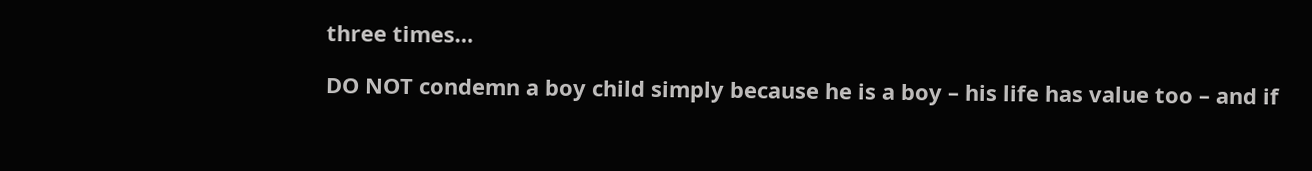three times…

DO NOT condemn a boy child simply because he is a boy – his life has value too – and if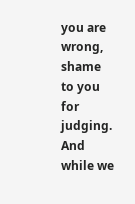you are wrong, shame to you for judging.  And while we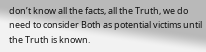don’t know all the facts, all the Truth, we do need to consider Both as potential victims until the Truth is known.